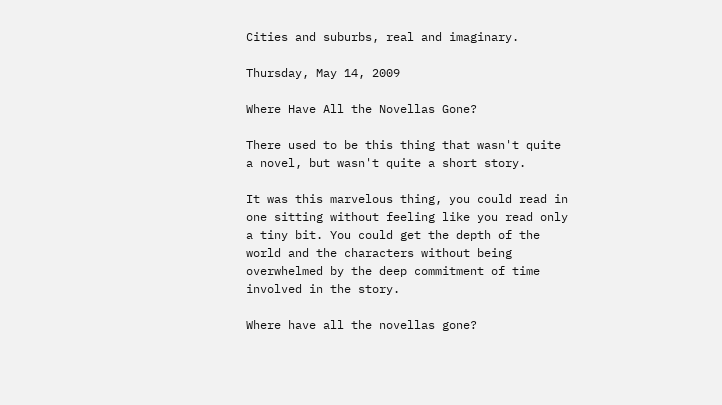Cities and suburbs, real and imaginary.

Thursday, May 14, 2009

Where Have All the Novellas Gone?

There used to be this thing that wasn't quite a novel, but wasn't quite a short story.

It was this marvelous thing, you could read in one sitting without feeling like you read only a tiny bit. You could get the depth of the world and the characters without being overwhelmed by the deep commitment of time involved in the story.

Where have all the novellas gone?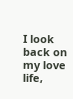I look back on my love life,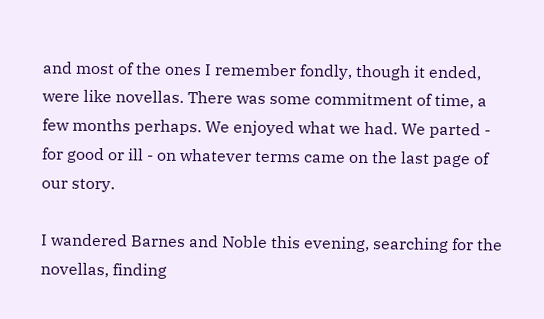and most of the ones I remember fondly, though it ended, were like novellas. There was some commitment of time, a few months perhaps. We enjoyed what we had. We parted - for good or ill - on whatever terms came on the last page of our story.

I wandered Barnes and Noble this evening, searching for the novellas, finding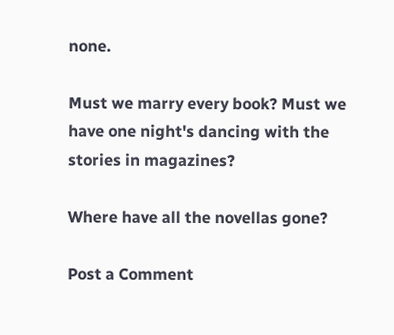none.

Must we marry every book? Must we have one night's dancing with the stories in magazines?

Where have all the novellas gone?

Post a Comment